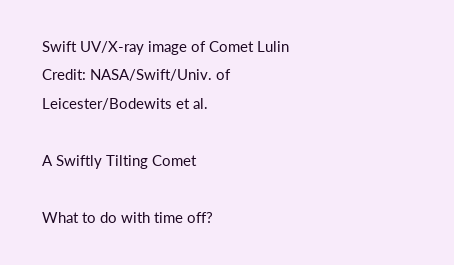Swift UV/X-ray image of Comet Lulin
Credit: NASA/Swift/Univ. of Leicester/Bodewits et al.

A Swiftly Tilting Comet

What to do with time off?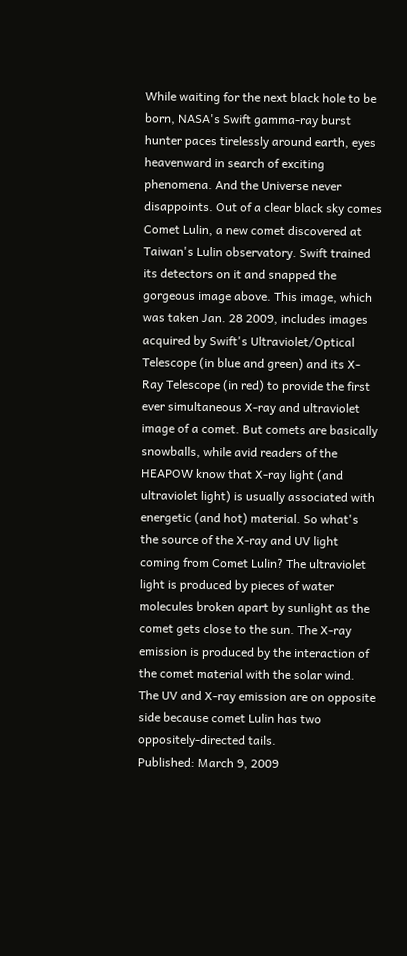While waiting for the next black hole to be born, NASA's Swift gamma-ray burst hunter paces tirelessly around earth, eyes heavenward in search of exciting phenomena. And the Universe never disappoints. Out of a clear black sky comes Comet Lulin, a new comet discovered at Taiwan's Lulin observatory. Swift trained its detectors on it and snapped the gorgeous image above. This image, which was taken Jan. 28 2009, includes images acquired by Swift's Ultraviolet/Optical Telescope (in blue and green) and its X-Ray Telescope (in red) to provide the first ever simultaneous X-ray and ultraviolet image of a comet. But comets are basically snowballs, while avid readers of the HEAPOW know that X-ray light (and ultraviolet light) is usually associated with energetic (and hot) material. So what's the source of the X-ray and UV light coming from Comet Lulin? The ultraviolet light is produced by pieces of water molecules broken apart by sunlight as the comet gets close to the sun. The X-ray emission is produced by the interaction of the comet material with the solar wind. The UV and X-ray emission are on opposite side because comet Lulin has two oppositely-directed tails.
Published: March 9, 2009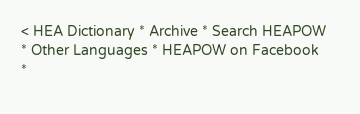< HEA Dictionary * Archive * Search HEAPOW * Other Languages * HEAPOW on Facebook *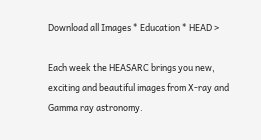Download all Images * Education * HEAD >

Each week the HEASARC brings you new, exciting and beautiful images from X-ray and Gamma ray astronomy.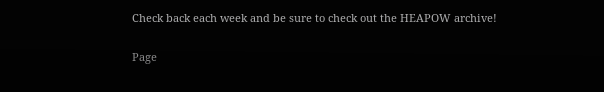Check back each week and be sure to check out the HEAPOW archive!

Page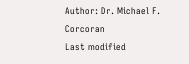Author: Dr. Michael F. Corcoran
Last modified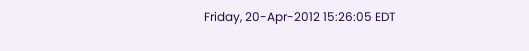Friday, 20-Apr-2012 15:26:05 EDT